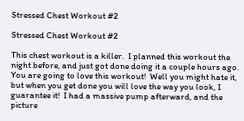Stressed Chest Workout #2

Stressed Chest Workout #2

This chest workout is a killer.  I planned this workout the night before, and just got done doing it a couple hours ago.  You are going to love this workout!  Well you might hate it, but when you get done you will love the way you look, I guarantee it!  I had a massive pump afterward, and the picture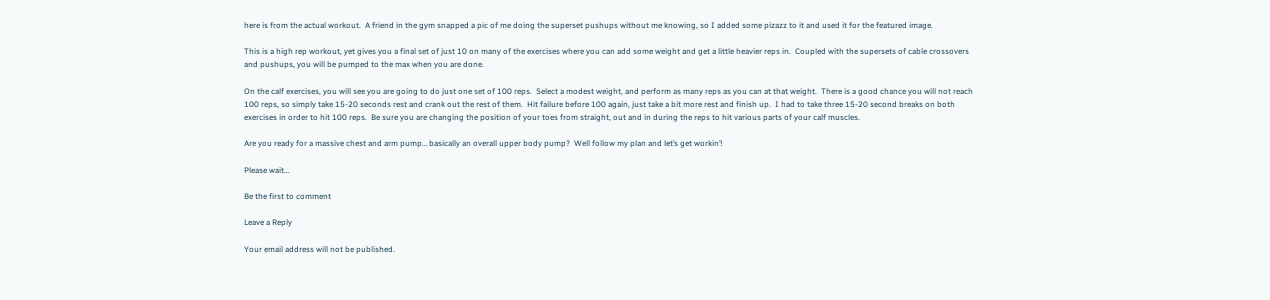here is from the actual workout.  A friend in the gym snapped a pic of me doing the superset pushups without me knowing, so I added some pizazz to it and used it for the featured image.

This is a high rep workout, yet gives you a final set of just 10 on many of the exercises where you can add some weight and get a little heavier reps in.  Coupled with the supersets of cable crossovers and pushups, you will be pumped to the max when you are done.

On the calf exercises, you will see you are going to do just one set of 100 reps.  Select a modest weight, and perform as many reps as you can at that weight.  There is a good chance you will not reach 100 reps, so simply take 15-20 seconds rest and crank out the rest of them.  Hit failure before 100 again, just take a bit more rest and finish up.  I had to take three 15-20 second breaks on both exercises in order to hit 100 reps.  Be sure you are changing the position of your toes from straight, out and in during the reps to hit various parts of your calf muscles.

Are you ready for a massive chest and arm pump… basically an overall upper body pump?  Well follow my plan and let’s get workin’!

Please wait...

Be the first to comment

Leave a Reply

Your email address will not be published.